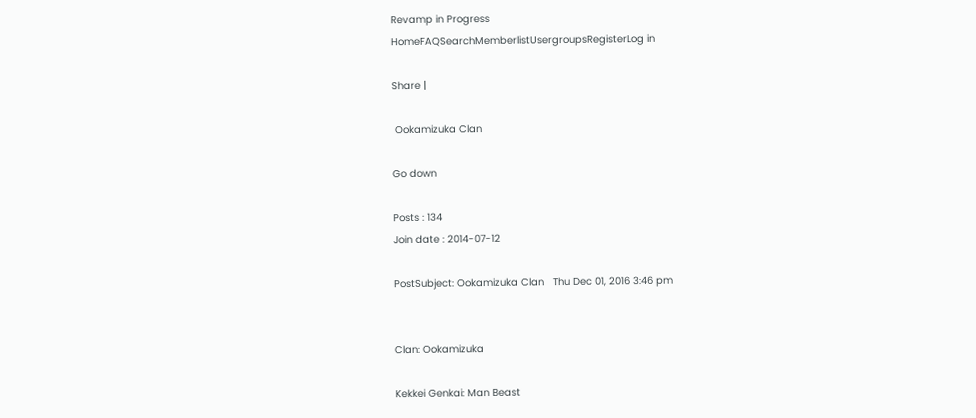Revamp in Progress
HomeFAQSearchMemberlistUsergroupsRegisterLog in

Share |

 Ookamizuka Clan

Go down

Posts : 134
Join date : 2014-07-12

PostSubject: Ookamizuka Clan   Thu Dec 01, 2016 3:46 pm


Clan: Ookamizuka

Kekkei Genkai: Man Beast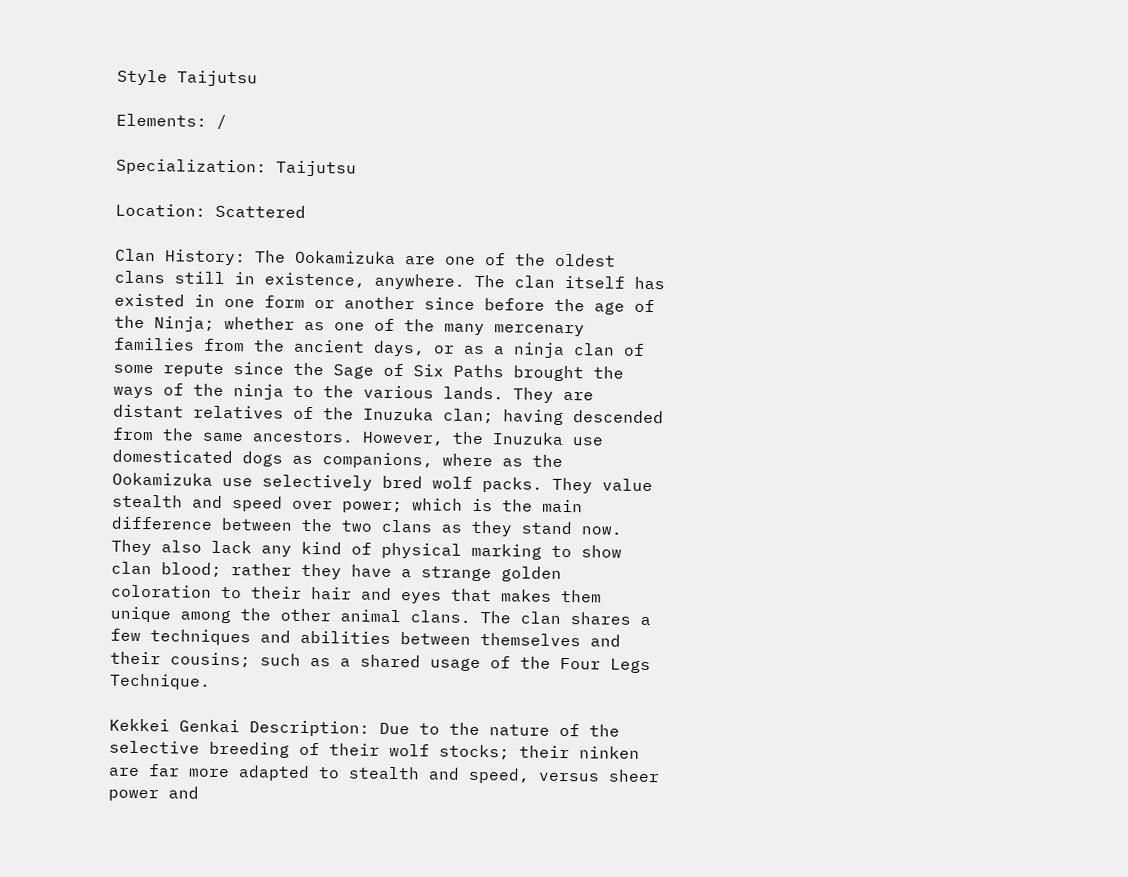Style Taijutsu

Elements: /

Specialization: Taijutsu

Location: Scattered

Clan History: The Ookamizuka are one of the oldest clans still in existence, anywhere. The clan itself has existed in one form or another since before the age of the Ninja; whether as one of the many mercenary families from the ancient days, or as a ninja clan of some repute since the Sage of Six Paths brought the ways of the ninja to the various lands. They are distant relatives of the Inuzuka clan; having descended from the same ancestors. However, the Inuzuka use domesticated dogs as companions, where as the Ookamizuka use selectively bred wolf packs. They value stealth and speed over power; which is the main difference between the two clans as they stand now. They also lack any kind of physical marking to show clan blood; rather they have a strange golden coloration to their hair and eyes that makes them unique among the other animal clans. The clan shares a few techniques and abilities between themselves and their cousins; such as a shared usage of the Four Legs Technique.

Kekkei Genkai Description: Due to the nature of the selective breeding of their wolf stocks; their ninken are far more adapted to stealth and speed, versus sheer power and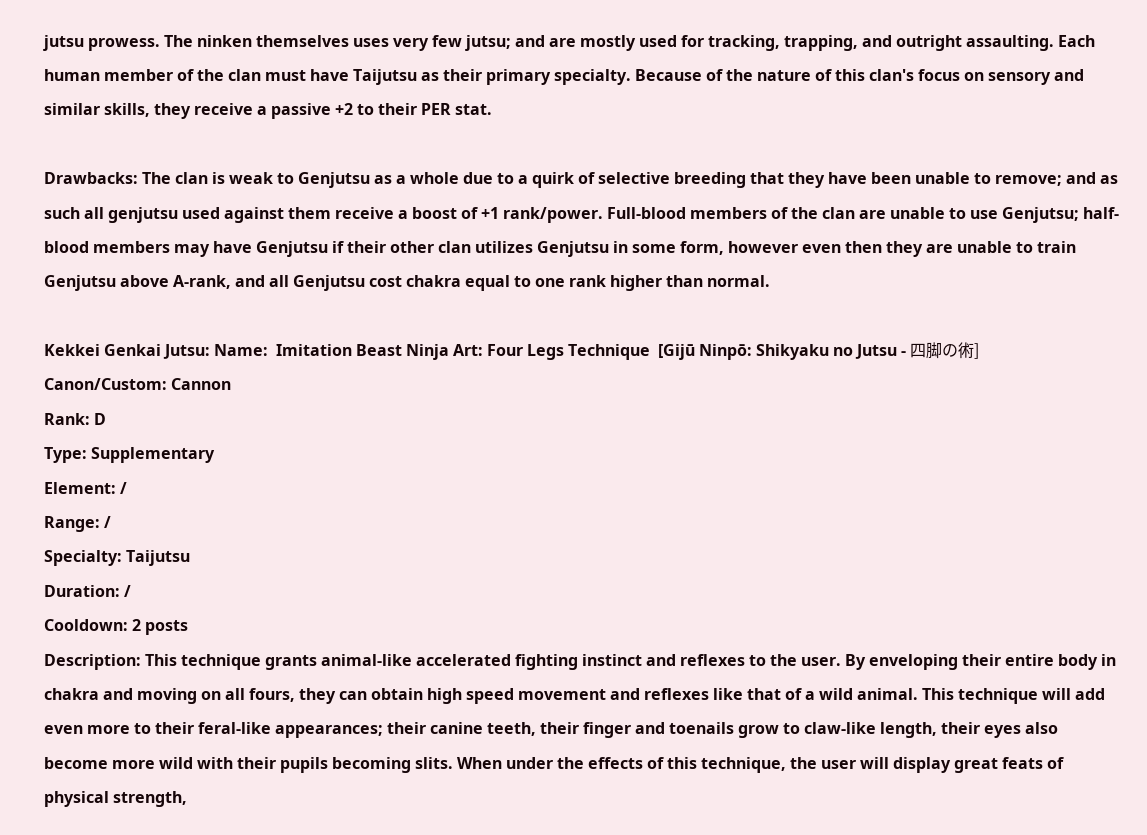jutsu prowess. The ninken themselves uses very few jutsu; and are mostly used for tracking, trapping, and outright assaulting. Each human member of the clan must have Taijutsu as their primary specialty. Because of the nature of this clan's focus on sensory and similar skills, they receive a passive +2 to their PER stat.

Drawbacks: The clan is weak to Genjutsu as a whole due to a quirk of selective breeding that they have been unable to remove; and as such all genjutsu used against them receive a boost of +1 rank/power. Full-blood members of the clan are unable to use Genjutsu; half-blood members may have Genjutsu if their other clan utilizes Genjutsu in some form, however even then they are unable to train Genjutsu above A-rank, and all Genjutsu cost chakra equal to one rank higher than normal.

Kekkei Genkai Jutsu: Name:  Imitation Beast Ninja Art: Four Legs Technique  [Gijū Ninpō: Shikyaku no Jutsu - 四脚の術]
Canon/Custom: Cannon
Rank: D
Type: Supplementary
Element: /
Range: /
Specialty: Taijutsu
Duration: /
Cooldown: 2 posts
Description: This technique grants animal-like accelerated fighting instinct and reflexes to the user. By enveloping their entire body in chakra and moving on all fours, they can obtain high speed movement and reflexes like that of a wild animal. This technique will add even more to their feral-like appearances; their canine teeth, their finger and toenails grow to claw-like length, their eyes also become more wild with their pupils becoming slits. When under the effects of this technique, the user will display great feats of physical strength,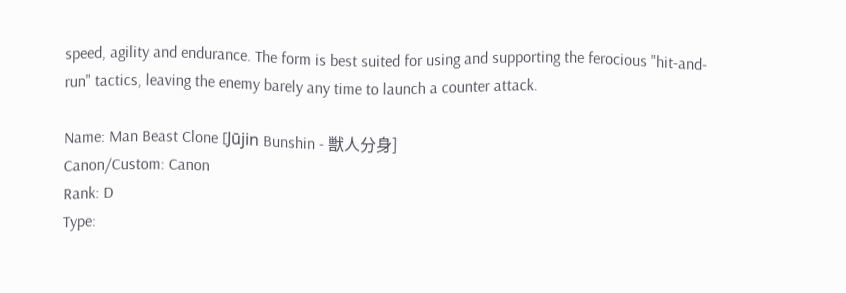speed, agility and endurance. The form is best suited for using and supporting the ferocious "hit-and-run" tactics, leaving the enemy barely any time to launch a counter attack.

Name: Man Beast Clone [Jūjin Bunshin - 獣人分身]
Canon/Custom: Canon
Rank: D
Type: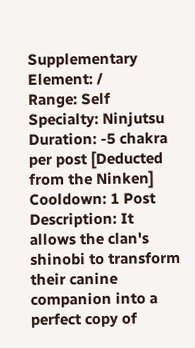Supplementary
Element: /
Range: Self
Specialty: Ninjutsu
Duration: -5 chakra per post [Deducted from the Ninken]
Cooldown: 1 Post
Description: It allows the clan's shinobi to transform their canine companion into a perfect copy of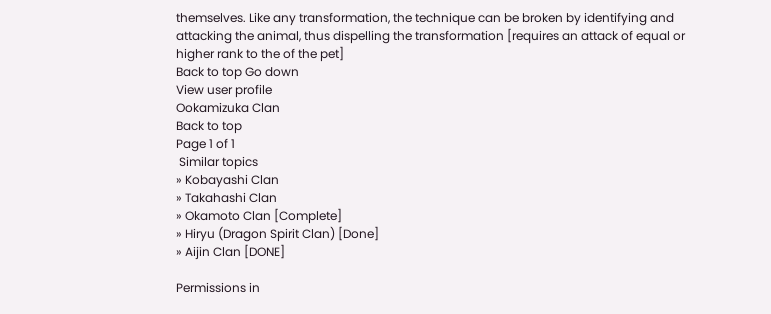themselves. Like any transformation, the technique can be broken by identifying and attacking the animal, thus dispelling the transformation [requires an attack of equal or higher rank to the of the pet]
Back to top Go down
View user profile
Ookamizuka Clan
Back to top
Page 1 of 1
 Similar topics
» Kobayashi Clan
» Takahashi Clan
» Okamoto Clan [Complete]
» Hiryu (Dragon Spirit Clan) [Done]
» Aijin Clan [DONE]

Permissions in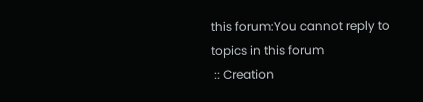this forum:You cannot reply to topics in this forum
 :: Creation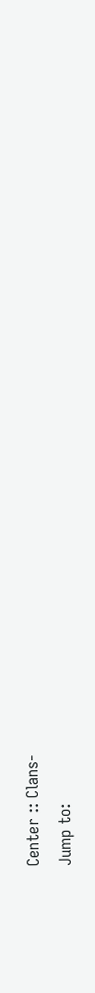Center :: Clans-
Jump to: